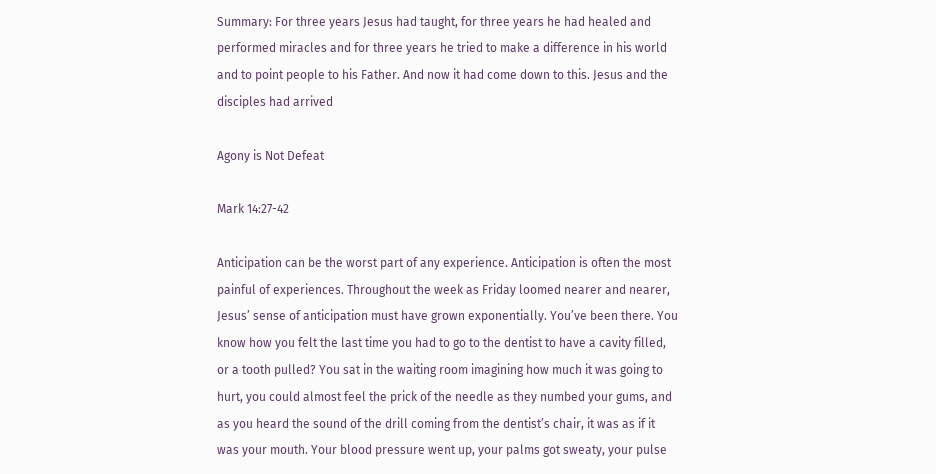Summary: For three years Jesus had taught, for three years he had healed and performed miracles and for three years he tried to make a difference in his world and to point people to his Father. And now it had come down to this. Jesus and the disciples had arrived

Agony is Not Defeat

Mark 14:27-42

Anticipation can be the worst part of any experience. Anticipation is often the most painful of experiences. Throughout the week as Friday loomed nearer and nearer, Jesus’ sense of anticipation must have grown exponentially. You’ve been there. You know how you felt the last time you had to go to the dentist to have a cavity filled, or a tooth pulled? You sat in the waiting room imagining how much it was going to hurt, you could almost feel the prick of the needle as they numbed your gums, and as you heard the sound of the drill coming from the dentist’s chair, it was as if it was your mouth. Your blood pressure went up, your palms got sweaty, your pulse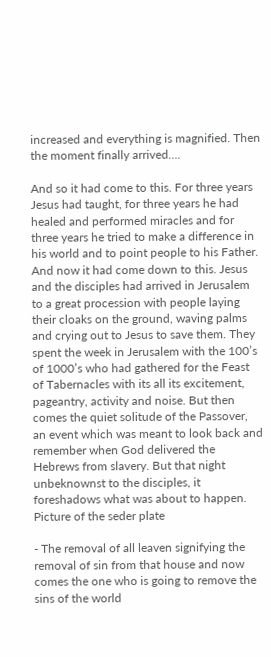increased and everything is magnified. Then the moment finally arrived….

And so it had come to this. For three years Jesus had taught, for three years he had healed and performed miracles and for three years he tried to make a difference in his world and to point people to his Father. And now it had come down to this. Jesus and the disciples had arrived in Jerusalem to a great procession with people laying their cloaks on the ground, waving palms and crying out to Jesus to save them. They spent the week in Jerusalem with the 100’s of 1000’s who had gathered for the Feast of Tabernacles with its all its excitement, pageantry, activity and noise. But then comes the quiet solitude of the Passover, an event which was meant to look back and remember when God delivered the Hebrews from slavery. But that night unbeknownst to the disciples, it foreshadows what was about to happen. Picture of the seder plate

- The removal of all leaven signifying the removal of sin from that house and now comes the one who is going to remove the sins of the world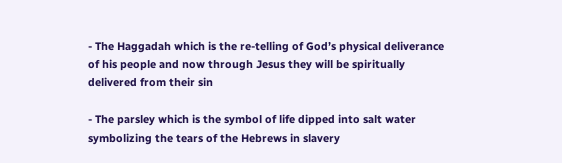- The Haggadah which is the re-telling of God’s physical deliverance of his people and now through Jesus they will be spiritually delivered from their sin

- The parsley which is the symbol of life dipped into salt water symbolizing the tears of the Hebrews in slavery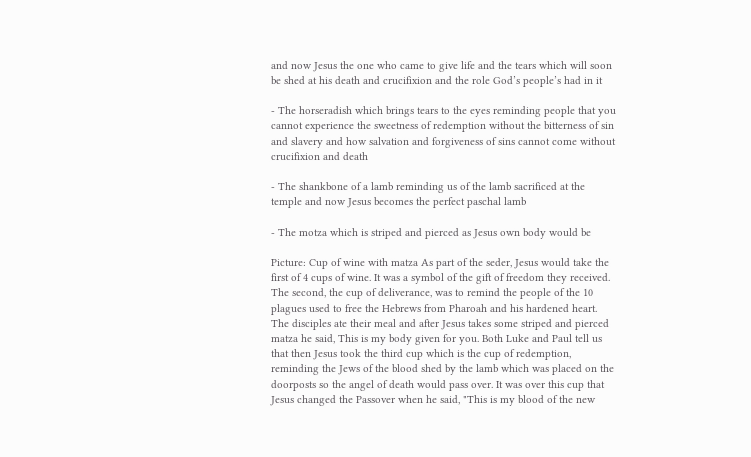and now Jesus the one who came to give life and the tears which will soon be shed at his death and crucifixion and the role God’s people’s had in it

- The horseradish which brings tears to the eyes reminding people that you cannot experience the sweetness of redemption without the bitterness of sin and slavery and how salvation and forgiveness of sins cannot come without crucifixion and death

- The shankbone of a lamb reminding us of the lamb sacrificed at the temple and now Jesus becomes the perfect paschal lamb

- The motza which is striped and pierced as Jesus own body would be

Picture: Cup of wine with matza As part of the seder, Jesus would take the first of 4 cups of wine. It was a symbol of the gift of freedom they received. The second, the cup of deliverance, was to remind the people of the 10 plagues used to free the Hebrews from Pharoah and his hardened heart. The disciples ate their meal and after Jesus takes some striped and pierced matza he said, This is my body given for you. Both Luke and Paul tell us that then Jesus took the third cup which is the cup of redemption, reminding the Jews of the blood shed by the lamb which was placed on the doorposts so the angel of death would pass over. It was over this cup that Jesus changed the Passover when he said, "This is my blood of the new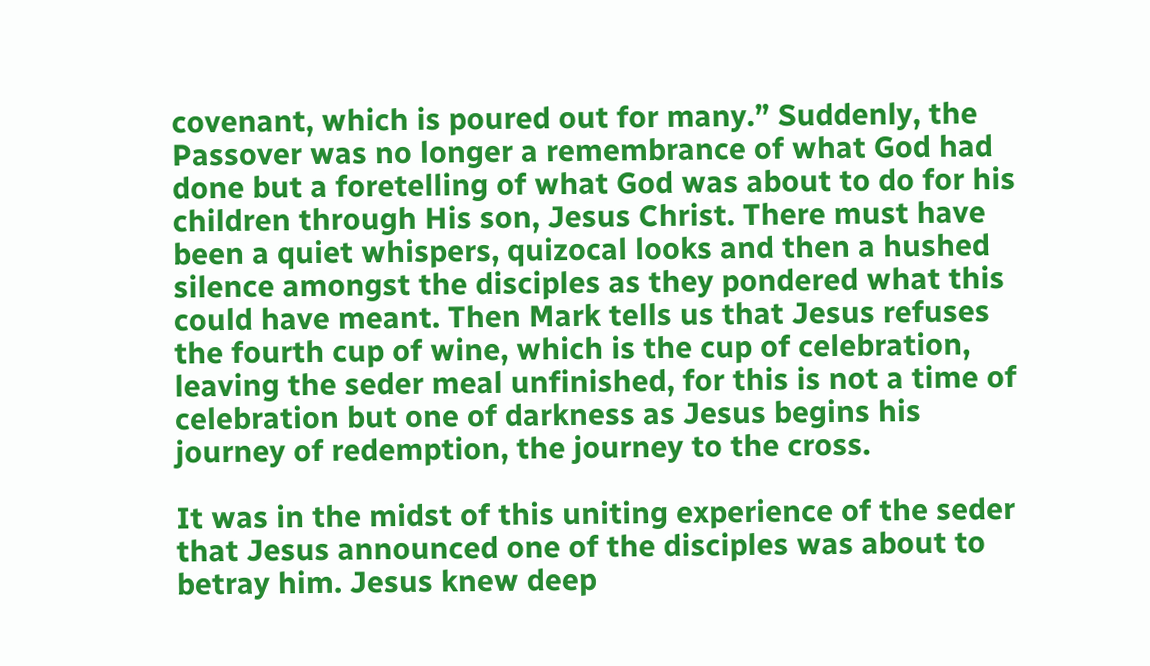covenant, which is poured out for many.” Suddenly, the Passover was no longer a remembrance of what God had done but a foretelling of what God was about to do for his children through His son, Jesus Christ. There must have been a quiet whispers, quizocal looks and then a hushed silence amongst the disciples as they pondered what this could have meant. Then Mark tells us that Jesus refuses the fourth cup of wine, which is the cup of celebration, leaving the seder meal unfinished, for this is not a time of celebration but one of darkness as Jesus begins his journey of redemption, the journey to the cross.

It was in the midst of this uniting experience of the seder that Jesus announced one of the disciples was about to betray him. Jesus knew deep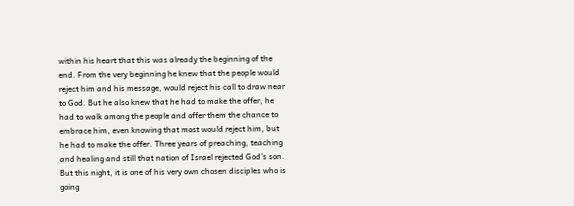within his heart that this was already the beginning of the end. From the very beginning he knew that the people would reject him and his message, would reject his call to draw near to God. But he also knew that he had to make the offer, he had to walk among the people and offer them the chance to embrace him, even knowing that most would reject him, but he had to make the offer. Three years of preaching, teaching and healing and still that nation of Israel rejected God’s son. But this night, it is one of his very own chosen disciples who is going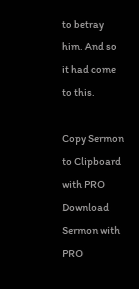to betray him. And so it had come to this.

Copy Sermon to Clipboard with PRO Download Sermon with PRO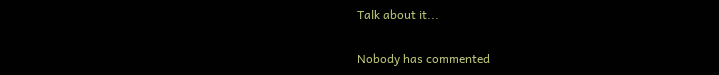Talk about it...

Nobody has commented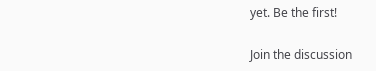yet. Be the first!

Join the discussion